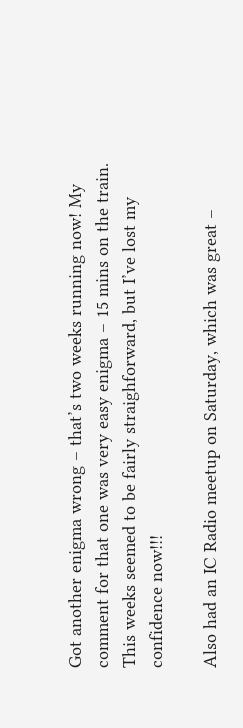Got another enigma wrong – that’s two weeks running now! My comment for that one was very easy enigma – 15 mins on the train.
This weeks seemed to be fairly straighforward, but I’ve lost my confidence now!!!

Also had an IC Radio meetup on Saturday, which was great –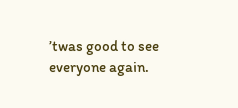’twas good to see everyone again.